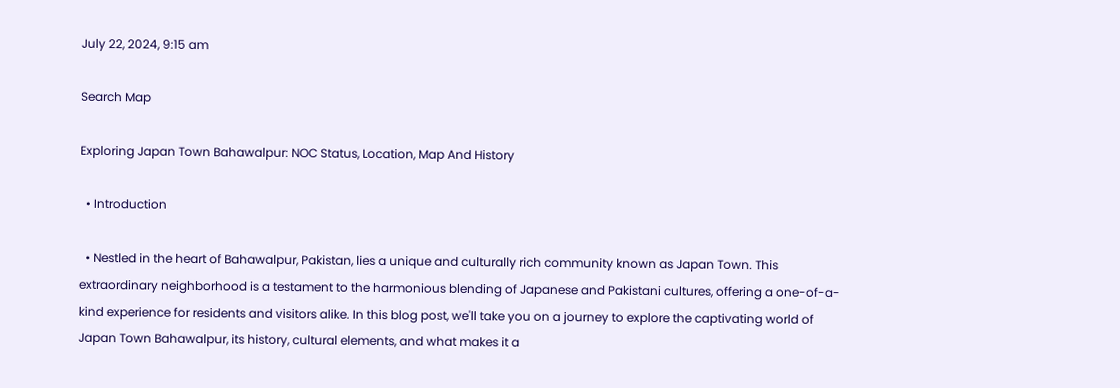July 22, 2024, 9:15 am

Search Map

Exploring Japan Town Bahawalpur: NOC Status, Location, Map And History

  • Introduction

  • Nestled in the heart of Bahawalpur, Pakistan, lies a unique and culturally rich community known as Japan Town. This extraordinary neighborhood is a testament to the harmonious blending of Japanese and Pakistani cultures, offering a one-of-a-kind experience for residents and visitors alike. In this blog post, we'll take you on a journey to explore the captivating world of Japan Town Bahawalpur, its history, cultural elements, and what makes it a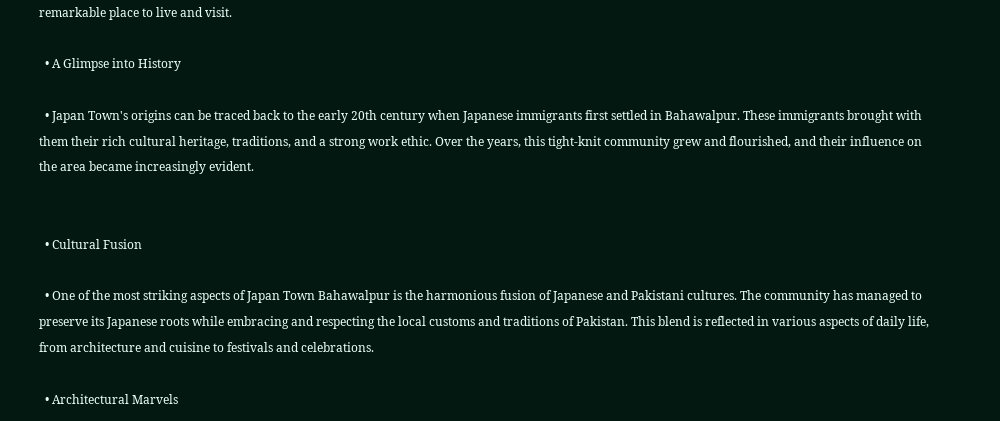remarkable place to live and visit.

  • A Glimpse into History

  • Japan Town's origins can be traced back to the early 20th century when Japanese immigrants first settled in Bahawalpur. These immigrants brought with them their rich cultural heritage, traditions, and a strong work ethic. Over the years, this tight-knit community grew and flourished, and their influence on the area became increasingly evident.


  • Cultural Fusion

  • One of the most striking aspects of Japan Town Bahawalpur is the harmonious fusion of Japanese and Pakistani cultures. The community has managed to preserve its Japanese roots while embracing and respecting the local customs and traditions of Pakistan. This blend is reflected in various aspects of daily life, from architecture and cuisine to festivals and celebrations.

  • Architectural Marvels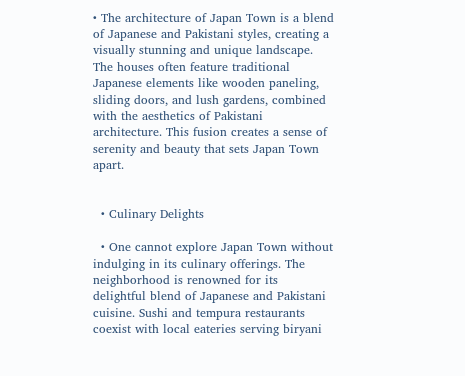• The architecture of Japan Town is a blend of Japanese and Pakistani styles, creating a visually stunning and unique landscape. The houses often feature traditional Japanese elements like wooden paneling, sliding doors, and lush gardens, combined with the aesthetics of Pakistani architecture. This fusion creates a sense of serenity and beauty that sets Japan Town apart.


  • Culinary Delights

  • One cannot explore Japan Town without indulging in its culinary offerings. The neighborhood is renowned for its delightful blend of Japanese and Pakistani cuisine. Sushi and tempura restaurants coexist with local eateries serving biryani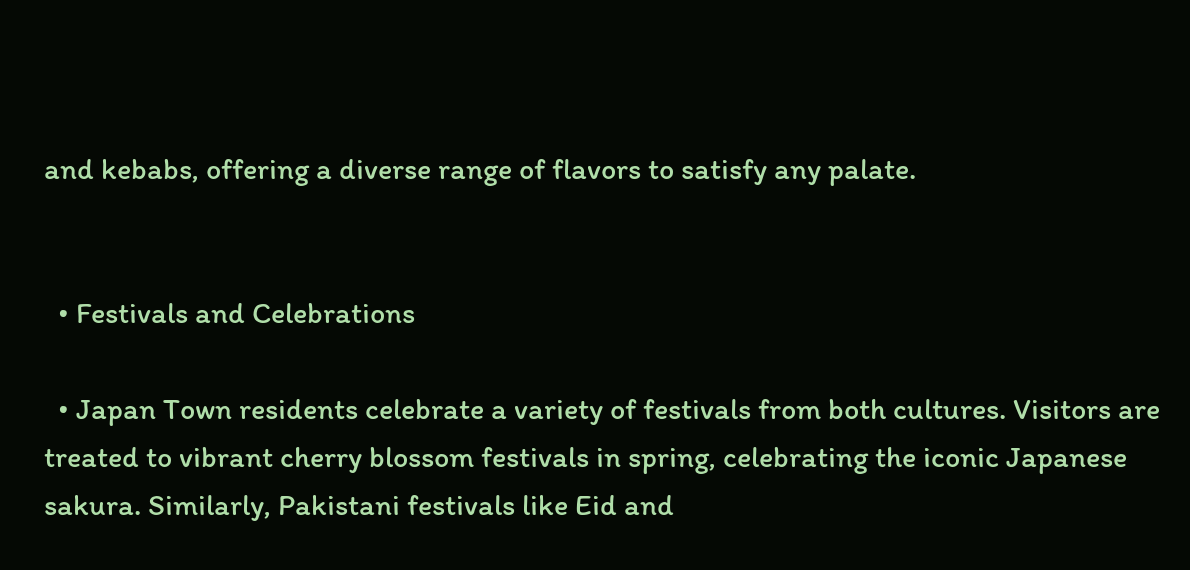and kebabs, offering a diverse range of flavors to satisfy any palate.


  • Festivals and Celebrations

  • Japan Town residents celebrate a variety of festivals from both cultures. Visitors are treated to vibrant cherry blossom festivals in spring, celebrating the iconic Japanese sakura. Similarly, Pakistani festivals like Eid and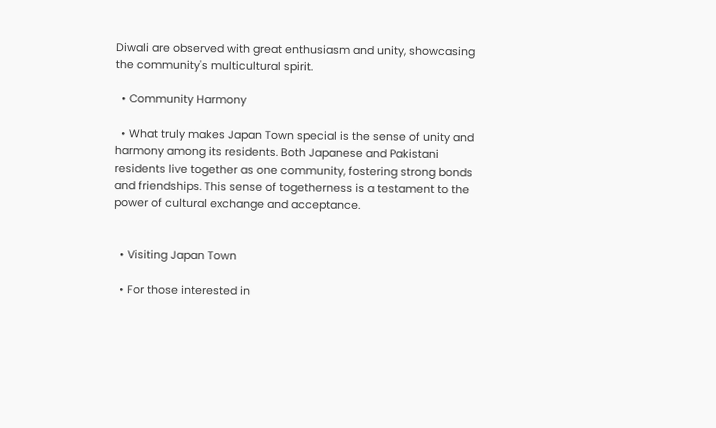Diwali are observed with great enthusiasm and unity, showcasing the community's multicultural spirit.

  • Community Harmony

  • What truly makes Japan Town special is the sense of unity and harmony among its residents. Both Japanese and Pakistani residents live together as one community, fostering strong bonds and friendships. This sense of togetherness is a testament to the power of cultural exchange and acceptance.


  • Visiting Japan Town

  • For those interested in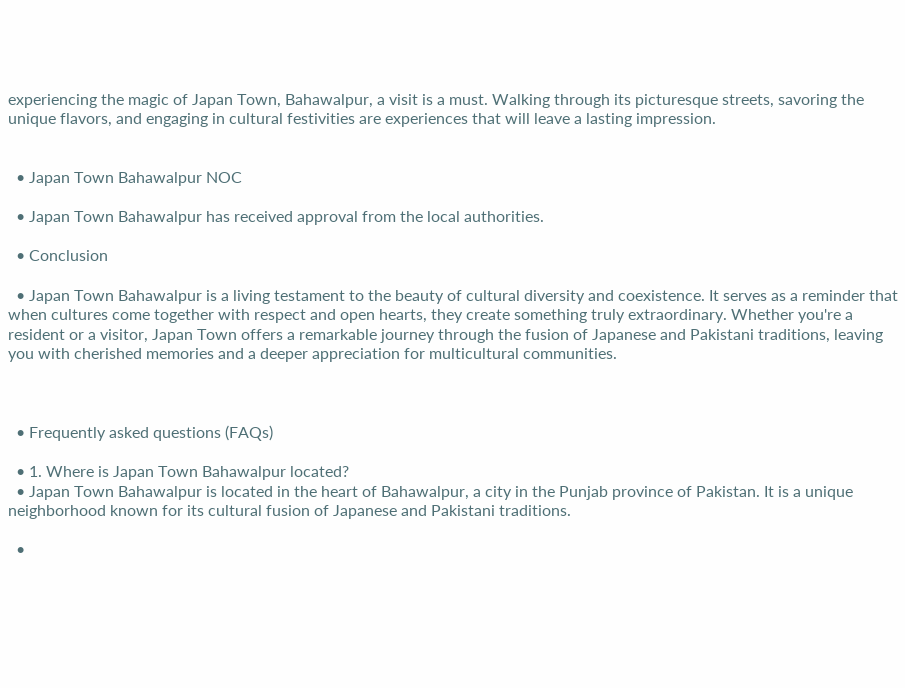experiencing the magic of Japan Town, Bahawalpur, a visit is a must. Walking through its picturesque streets, savoring the unique flavors, and engaging in cultural festivities are experiences that will leave a lasting impression.


  • Japan Town Bahawalpur NOC

  • Japan Town Bahawalpur has received approval from the local authorities.

  • Conclusion

  • Japan Town Bahawalpur is a living testament to the beauty of cultural diversity and coexistence. It serves as a reminder that when cultures come together with respect and open hearts, they create something truly extraordinary. Whether you're a resident or a visitor, Japan Town offers a remarkable journey through the fusion of Japanese and Pakistani traditions, leaving you with cherished memories and a deeper appreciation for multicultural communities.



  • Frequently asked questions (FAQs)

  • 1. Where is Japan Town Bahawalpur located?
  • Japan Town Bahawalpur is located in the heart of Bahawalpur, a city in the Punjab province of Pakistan. It is a unique neighborhood known for its cultural fusion of Japanese and Pakistani traditions.

  •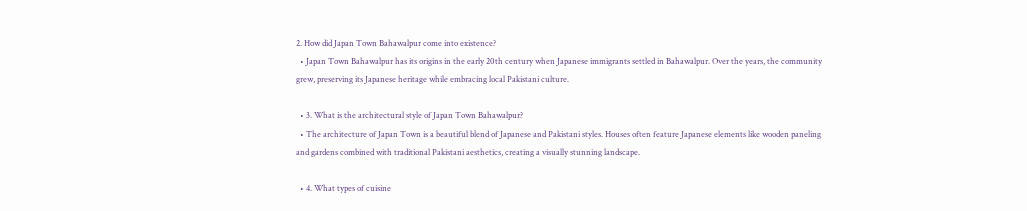2. How did Japan Town Bahawalpur come into existence?
  • Japan Town Bahawalpur has its origins in the early 20th century when Japanese immigrants settled in Bahawalpur. Over the years, the community grew, preserving its Japanese heritage while embracing local Pakistani culture.

  • 3. What is the architectural style of Japan Town Bahawalpur?
  • The architecture of Japan Town is a beautiful blend of Japanese and Pakistani styles. Houses often feature Japanese elements like wooden paneling and gardens combined with traditional Pakistani aesthetics, creating a visually stunning landscape.

  • 4. What types of cuisine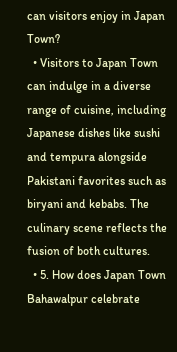can visitors enjoy in Japan Town?
  • Visitors to Japan Town can indulge in a diverse range of cuisine, including Japanese dishes like sushi and tempura alongside Pakistani favorites such as biryani and kebabs. The culinary scene reflects the fusion of both cultures.
  • 5. How does Japan Town Bahawalpur celebrate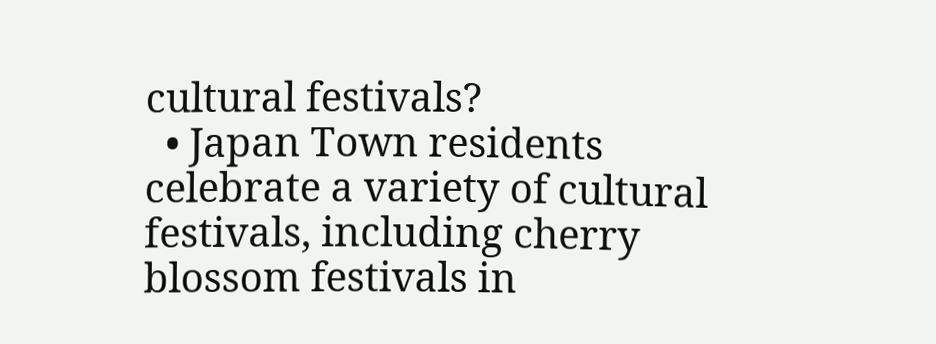cultural festivals?
  • Japan Town residents celebrate a variety of cultural festivals, including cherry blossom festivals in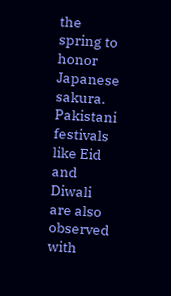the spring to honor Japanese sakura. Pakistani festivals like Eid and Diwali are also observed with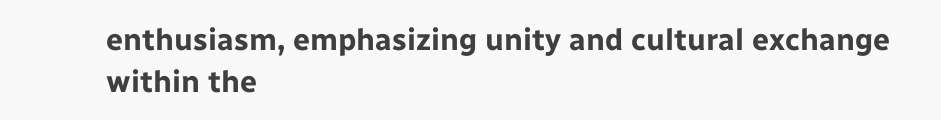enthusiasm, emphasizing unity and cultural exchange within the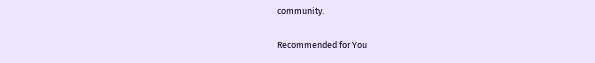community.

Recommended for You